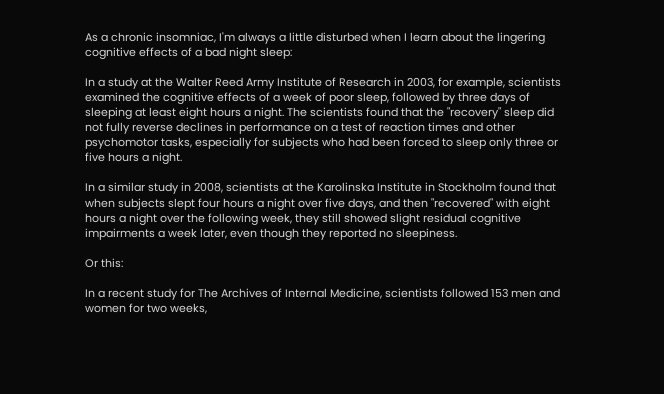As a chronic insomniac, I'm always a little disturbed when I learn about the lingering cognitive effects of a bad night sleep:

In a study at the Walter Reed Army Institute of Research in 2003, for example, scientists examined the cognitive effects of a week of poor sleep, followed by three days of sleeping at least eight hours a night. The scientists found that the "recovery" sleep did not fully reverse declines in performance on a test of reaction times and other psychomotor tasks, especially for subjects who had been forced to sleep only three or five hours a night.

In a similar study in 2008, scientists at the Karolinska Institute in Stockholm found that when subjects slept four hours a night over five days, and then "recovered" with eight hours a night over the following week, they still showed slight residual cognitive impairments a week later, even though they reported no sleepiness.

Or this:

In a recent study for The Archives of Internal Medicine, scientists followed 153 men and women for two weeks,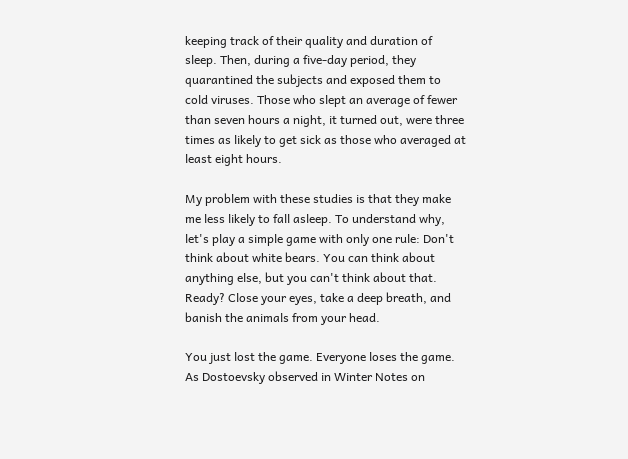keeping track of their quality and duration of sleep. Then, during a five-day period, they quarantined the subjects and exposed them to cold viruses. Those who slept an average of fewer than seven hours a night, it turned out, were three times as likely to get sick as those who averaged at least eight hours.

My problem with these studies is that they make me less likely to fall asleep. To understand why, let's play a simple game with only one rule: Don't think about white bears. You can think about anything else, but you can't think about that. Ready? Close your eyes, take a deep breath, and banish the animals from your head.

You just lost the game. Everyone loses the game. As Dostoevsky observed in Winter Notes on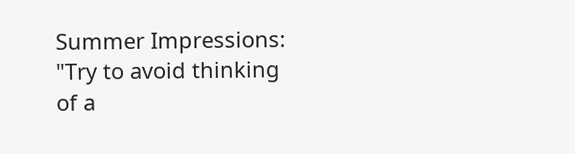Summer Impressions: "Try to avoid thinking of a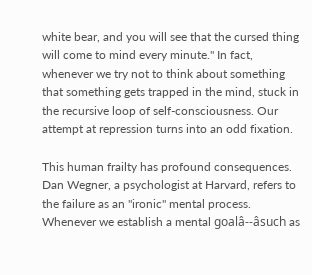white bear, and you will see that the cursed thing will come to mind every minute." In fact, whenever we try not to think about something that something gets trapped in the mind, stuck in the recursive loop of self-consciousness. Our attempt at repression turns into an odd fixation.

This human frailty has profound consequences. Dan Wegner, a psychologist at Harvard, refers to the failure as an "ironic" mental process. Whenever we establish a mental goalâ--âsuch as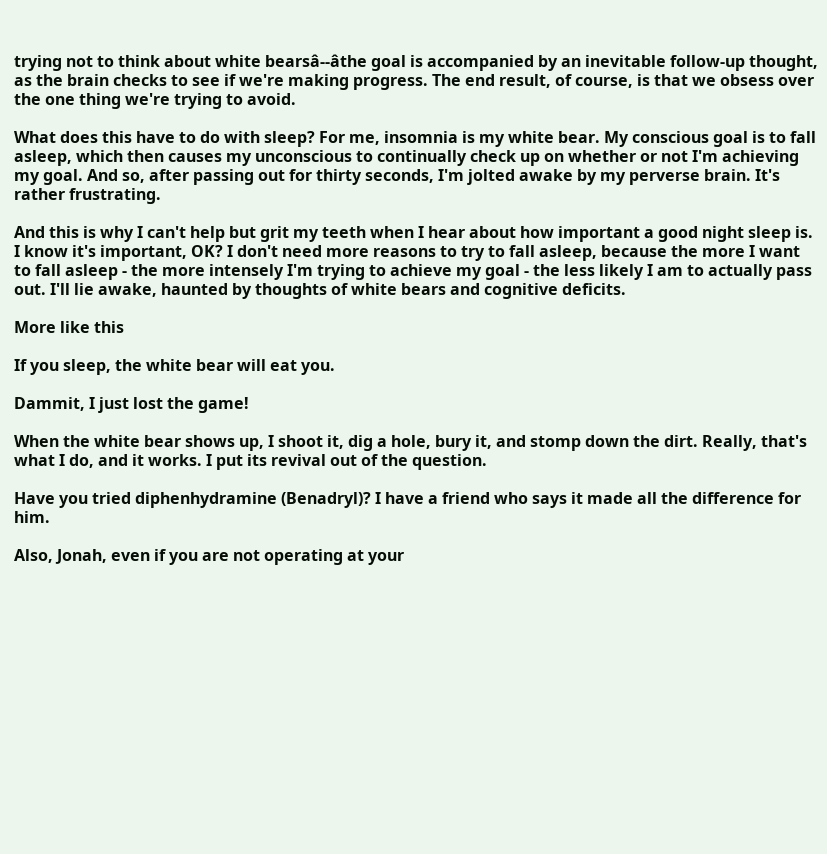trying not to think about white bearsâ--âthe goal is accompanied by an inevitable follow-up thought, as the brain checks to see if we're making progress. The end result, of course, is that we obsess over the one thing we're trying to avoid.

What does this have to do with sleep? For me, insomnia is my white bear. My conscious goal is to fall asleep, which then causes my unconscious to continually check up on whether or not I'm achieving my goal. And so, after passing out for thirty seconds, I'm jolted awake by my perverse brain. It's rather frustrating.

And this is why I can't help but grit my teeth when I hear about how important a good night sleep is. I know it's important, OK? I don't need more reasons to try to fall asleep, because the more I want to fall asleep - the more intensely I'm trying to achieve my goal - the less likely I am to actually pass out. I'll lie awake, haunted by thoughts of white bears and cognitive deficits.

More like this

If you sleep, the white bear will eat you.

Dammit, I just lost the game!

When the white bear shows up, I shoot it, dig a hole, bury it, and stomp down the dirt. Really, that's what I do, and it works. I put its revival out of the question.

Have you tried diphenhydramine (Benadryl)? I have a friend who says it made all the difference for him.

Also, Jonah, even if you are not operating at your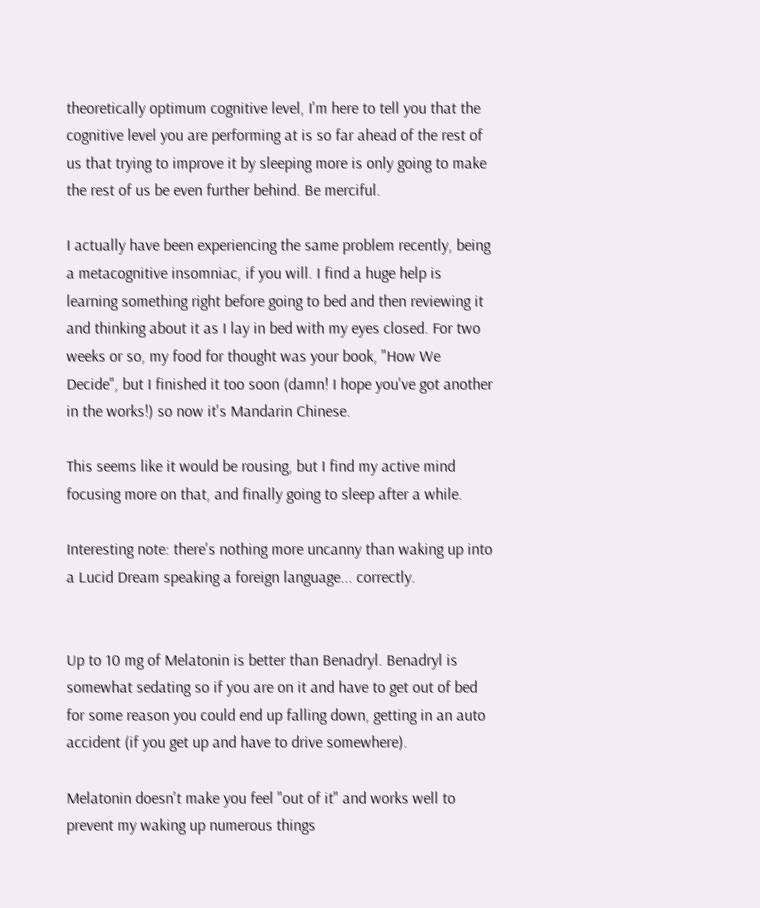theoretically optimum cognitive level, I'm here to tell you that the cognitive level you are performing at is so far ahead of the rest of us that trying to improve it by sleeping more is only going to make the rest of us be even further behind. Be merciful.

I actually have been experiencing the same problem recently, being a metacognitive insomniac, if you will. I find a huge help is learning something right before going to bed and then reviewing it and thinking about it as I lay in bed with my eyes closed. For two weeks or so, my food for thought was your book, "How We Decide", but I finished it too soon (damn! I hope you've got another in the works!) so now it's Mandarin Chinese.

This seems like it would be rousing, but I find my active mind focusing more on that, and finally going to sleep after a while.

Interesting note: there's nothing more uncanny than waking up into a Lucid Dream speaking a foreign language... correctly.


Up to 10 mg of Melatonin is better than Benadryl. Benadryl is somewhat sedating so if you are on it and have to get out of bed for some reason you could end up falling down, getting in an auto accident (if you get up and have to drive somewhere).

Melatonin doesn't make you feel "out of it" and works well to prevent my waking up numerous things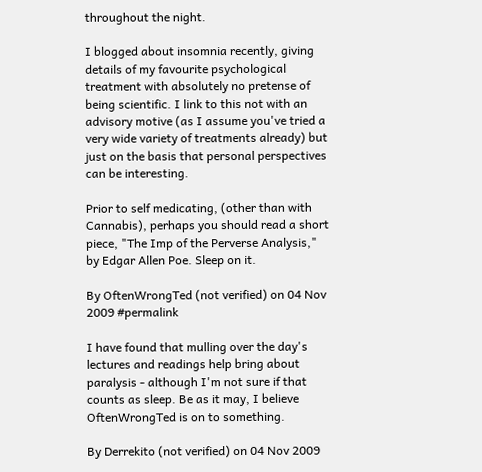throughout the night.

I blogged about insomnia recently, giving details of my favourite psychological treatment with absolutely no pretense of being scientific. I link to this not with an advisory motive (as I assume you've tried a very wide variety of treatments already) but just on the basis that personal perspectives can be interesting.

Prior to self medicating, (other than with Cannabis), perhaps you should read a short piece, "The Imp of the Perverse Analysis," by Edgar Allen Poe. Sleep on it.

By OftenWrongTed (not verified) on 04 Nov 2009 #permalink

I have found that mulling over the day's lectures and readings help bring about paralysis - although I'm not sure if that counts as sleep. Be as it may, I believe OftenWrongTed is on to something.

By Derrekito (not verified) on 04 Nov 2009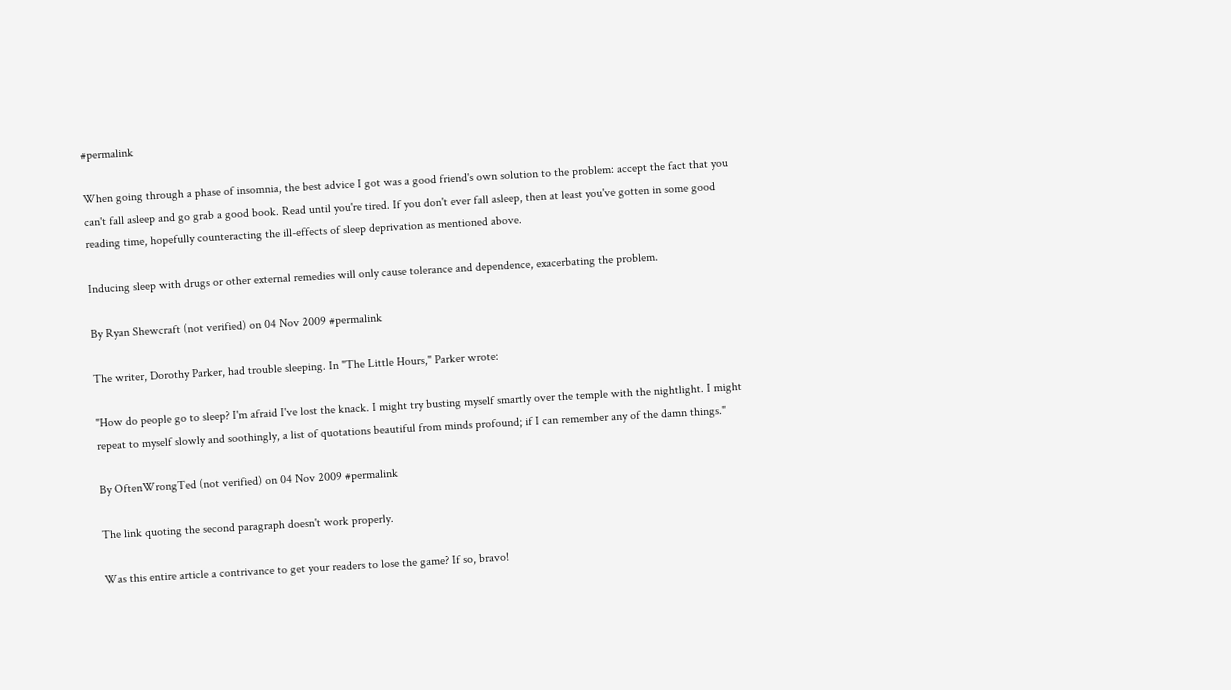#permalink

When going through a phase of insomnia, the best advice I got was a good friend's own solution to the problem: accept the fact that you can't fall asleep and go grab a good book. Read until you're tired. If you don't ever fall asleep, then at least you've gotten in some good reading time, hopefully counteracting the ill-effects of sleep deprivation as mentioned above.

Inducing sleep with drugs or other external remedies will only cause tolerance and dependence, exacerbating the problem.

By Ryan Shewcraft (not verified) on 04 Nov 2009 #permalink

The writer, Dorothy Parker, had trouble sleeping. In "The Little Hours," Parker wrote:

"How do people go to sleep? I'm afraid I've lost the knack. I might try busting myself smartly over the temple with the nightlight. I might repeat to myself slowly and soothingly, a list of quotations beautiful from minds profound; if I can remember any of the damn things."

By OftenWrongTed (not verified) on 04 Nov 2009 #permalink

The link quoting the second paragraph doesn't work properly.

Was this entire article a contrivance to get your readers to lose the game? If so, bravo!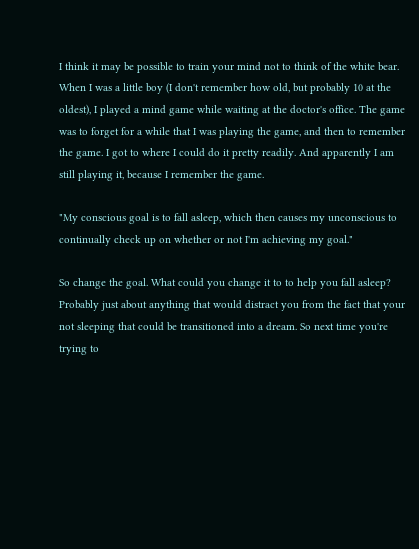I think it may be possible to train your mind not to think of the white bear. When I was a little boy (I don't remember how old, but probably 10 at the oldest), I played a mind game while waiting at the doctor's office. The game was to forget for a while that I was playing the game, and then to remember the game. I got to where I could do it pretty readily. And apparently I am still playing it, because I remember the game.

"My conscious goal is to fall asleep, which then causes my unconscious to continually check up on whether or not I'm achieving my goal."

So change the goal. What could you change it to to help you fall asleep? Probably just about anything that would distract you from the fact that your not sleeping that could be transitioned into a dream. So next time you're trying to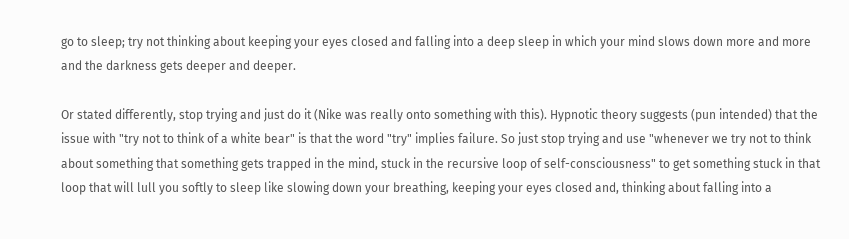go to sleep; try not thinking about keeping your eyes closed and falling into a deep sleep in which your mind slows down more and more and the darkness gets deeper and deeper.

Or stated differently, stop trying and just do it (Nike was really onto something with this). Hypnotic theory suggests (pun intended) that the issue with "try not to think of a white bear" is that the word "try" implies failure. So just stop trying and use "whenever we try not to think about something that something gets trapped in the mind, stuck in the recursive loop of self-consciousness" to get something stuck in that loop that will lull you softly to sleep like slowing down your breathing, keeping your eyes closed and, thinking about falling into a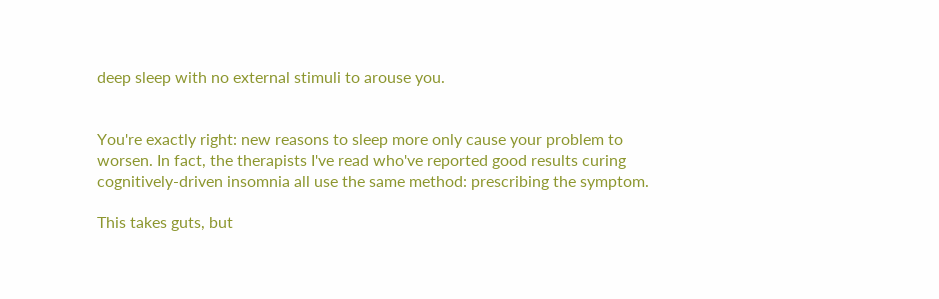deep sleep with no external stimuli to arouse you.


You're exactly right: new reasons to sleep more only cause your problem to worsen. In fact, the therapists I've read who've reported good results curing cognitively-driven insomnia all use the same method: prescribing the symptom.

This takes guts, but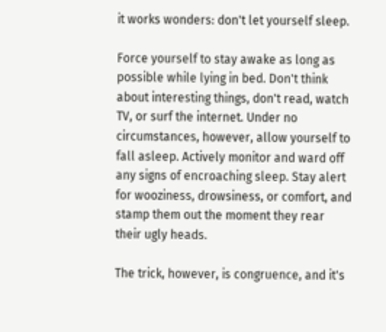it works wonders: don't let yourself sleep.

Force yourself to stay awake as long as possible while lying in bed. Don't think about interesting things, don't read, watch TV, or surf the internet. Under no circumstances, however, allow yourself to fall asleep. Actively monitor and ward off any signs of encroaching sleep. Stay alert for wooziness, drowsiness, or comfort, and stamp them out the moment they rear their ugly heads.

The trick, however, is congruence, and it's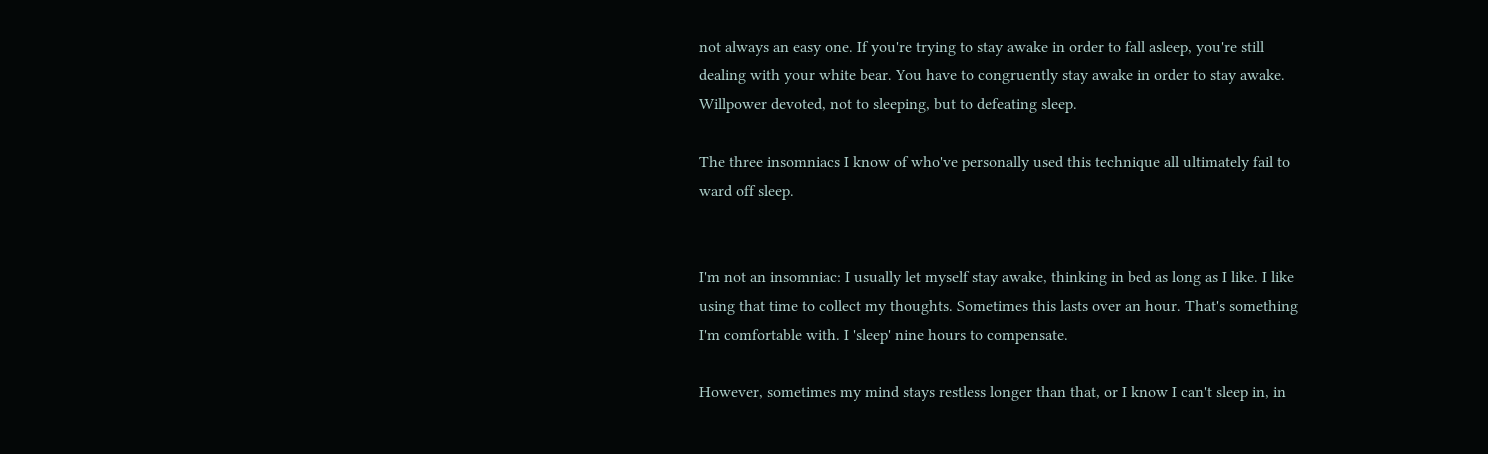not always an easy one. If you're trying to stay awake in order to fall asleep, you're still dealing with your white bear. You have to congruently stay awake in order to stay awake. Willpower devoted, not to sleeping, but to defeating sleep.

The three insomniacs I know of who've personally used this technique all ultimately fail to ward off sleep.


I'm not an insomniac: I usually let myself stay awake, thinking in bed as long as I like. I like using that time to collect my thoughts. Sometimes this lasts over an hour. That's something I'm comfortable with. I 'sleep' nine hours to compensate.

However, sometimes my mind stays restless longer than that, or I know I can't sleep in, in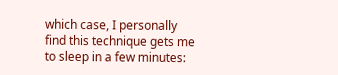which case, I personally find this technique gets me to sleep in a few minutes: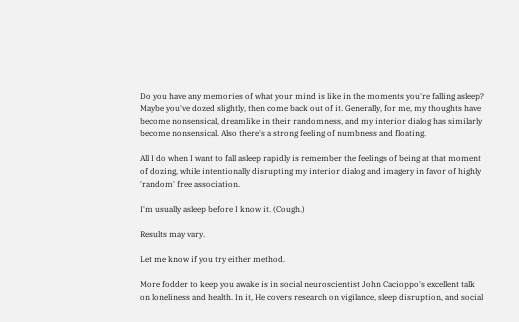Do you have any memories of what your mind is like in the moments you're falling asleep? Maybe you've dozed slightly, then come back out of it. Generally, for me, my thoughts have become nonsensical, dreamlike in their randomness, and my interior dialog has similarly become nonsensical. Also there's a strong feeling of numbness and floating.

All I do when I want to fall asleep rapidly is remember the feelings of being at that moment of dozing, while intentionally disrupting my interior dialog and imagery in favor of highly 'random' free association.

I'm usually asleep before I know it. (Cough.)

Results may vary.

Let me know if you try either method.

More fodder to keep you awake is in social neuroscientist John Cacioppo's excellent talk on loneliness and health. In it, He covers research on vigilance, sleep disruption, and social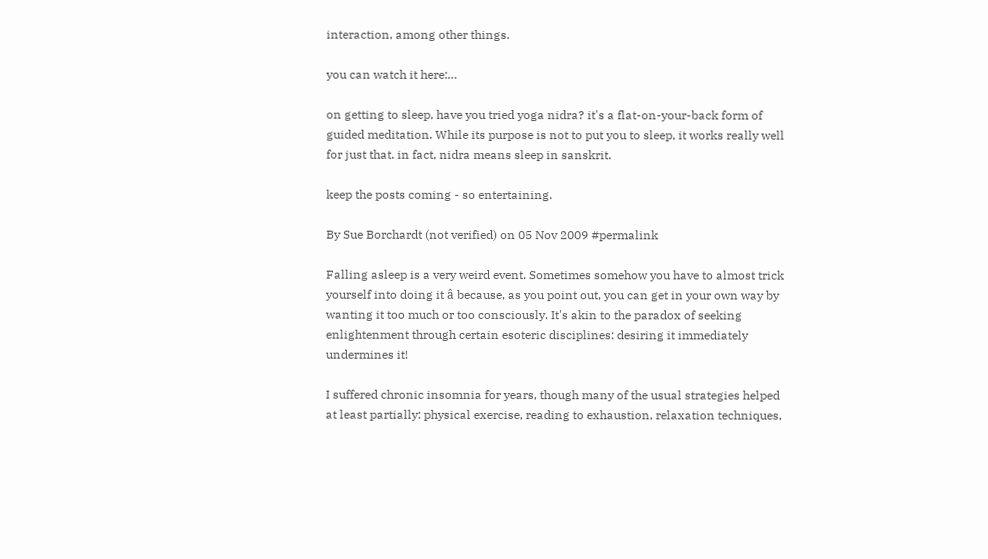interaction, among other things.

you can watch it here:…

on getting to sleep, have you tried yoga nidra? it's a flat-on-your-back form of guided meditation. While its purpose is not to put you to sleep, it works really well for just that. in fact, nidra means sleep in sanskrit.

keep the posts coming - so entertaining.

By Sue Borchardt (not verified) on 05 Nov 2009 #permalink

Falling asleep is a very weird event. Sometimes somehow you have to almost trick yourself into doing it â because, as you point out, you can get in your own way by wanting it too much or too consciously. It's akin to the paradox of seeking enlightenment through certain esoteric disciplines: desiring it immediately undermines it!

I suffered chronic insomnia for years, though many of the usual strategies helped at least partially: physical exercise, reading to exhaustion, relaxation techniques,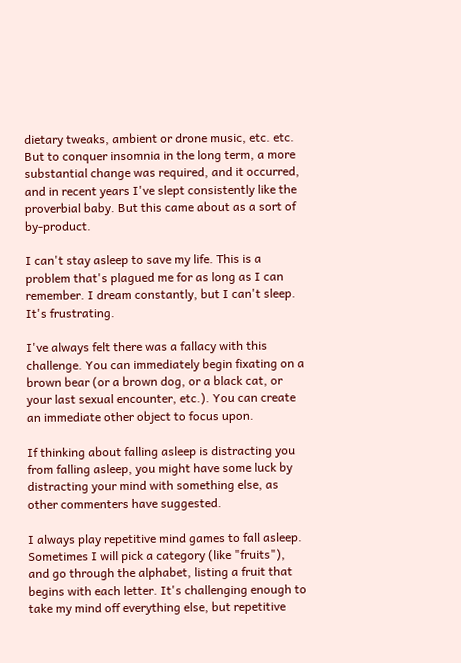dietary tweaks, ambient or drone music, etc. etc. But to conquer insomnia in the long term, a more substantial change was required, and it occurred, and in recent years I've slept consistently like the proverbial baby. But this came about as a sort of by-product.

I can't stay asleep to save my life. This is a problem that's plagued me for as long as I can remember. I dream constantly, but I can't sleep. It's frustrating.

I've always felt there was a fallacy with this challenge. You can immediately begin fixating on a brown bear (or a brown dog, or a black cat, or your last sexual encounter, etc.). You can create an immediate other object to focus upon.

If thinking about falling asleep is distracting you from falling asleep, you might have some luck by distracting your mind with something else, as other commenters have suggested.

I always play repetitive mind games to fall asleep. Sometimes I will pick a category (like "fruits"), and go through the alphabet, listing a fruit that begins with each letter. It's challenging enough to take my mind off everything else, but repetitive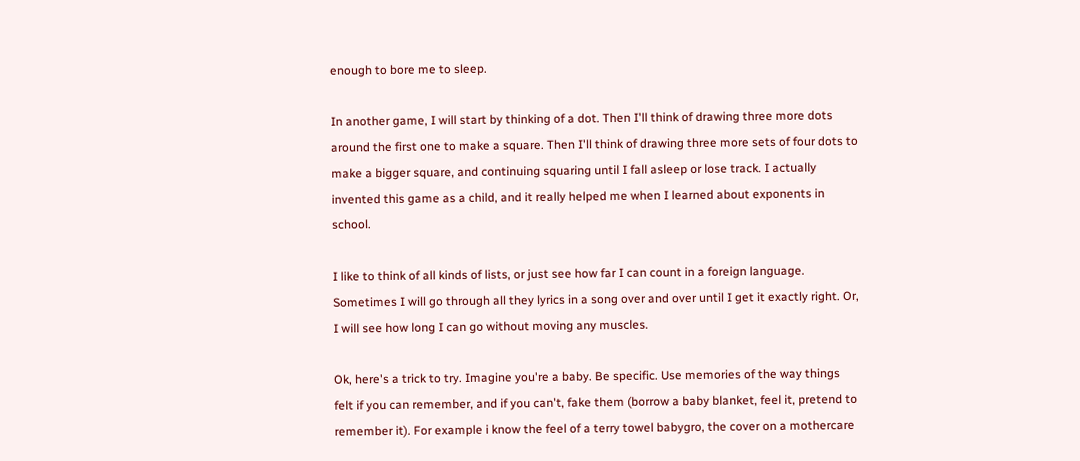enough to bore me to sleep.

In another game, I will start by thinking of a dot. Then I'll think of drawing three more dots around the first one to make a square. Then I'll think of drawing three more sets of four dots to make a bigger square, and continuing squaring until I fall asleep or lose track. I actually invented this game as a child, and it really helped me when I learned about exponents in school.

I like to think of all kinds of lists, or just see how far I can count in a foreign language. Sometimes I will go through all they lyrics in a song over and over until I get it exactly right. Or, I will see how long I can go without moving any muscles.

Ok, here's a trick to try. Imagine you're a baby. Be specific. Use memories of the way things felt if you can remember, and if you can't, fake them (borrow a baby blanket, feel it, pretend to remember it). For example i know the feel of a terry towel babygro, the cover on a mothercare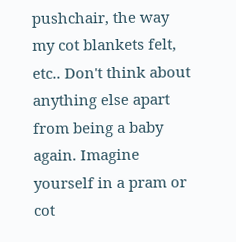pushchair, the way my cot blankets felt, etc.. Don't think about anything else apart from being a baby again. Imagine yourself in a pram or cot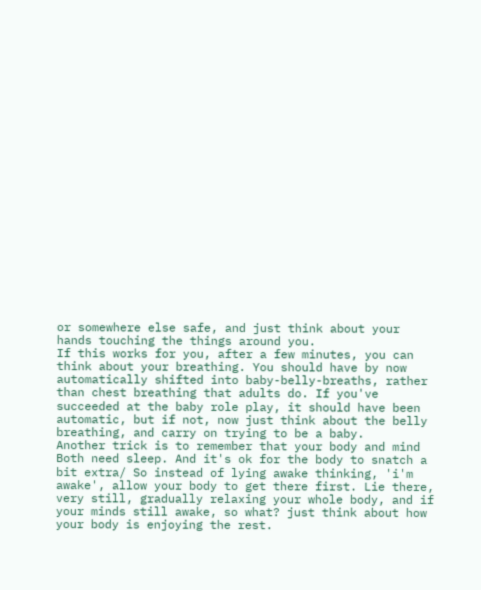or somewhere else safe, and just think about your hands touching the things around you.
If this works for you, after a few minutes, you can think about your breathing. You should have by now automatically shifted into baby-belly-breaths, rather than chest breathing that adults do. If you've succeeded at the baby role play, it should have been automatic, but if not, now just think about the belly breathing, and carry on trying to be a baby.
Another trick is to remember that your body and mind Both need sleep. And it's ok for the body to snatch a bit extra/ So instead of lying awake thinking, 'i'm awake', allow your body to get there first. Lie there, very still, gradually relaxing your whole body, and if your minds still awake, so what? just think about how your body is enjoying the rest.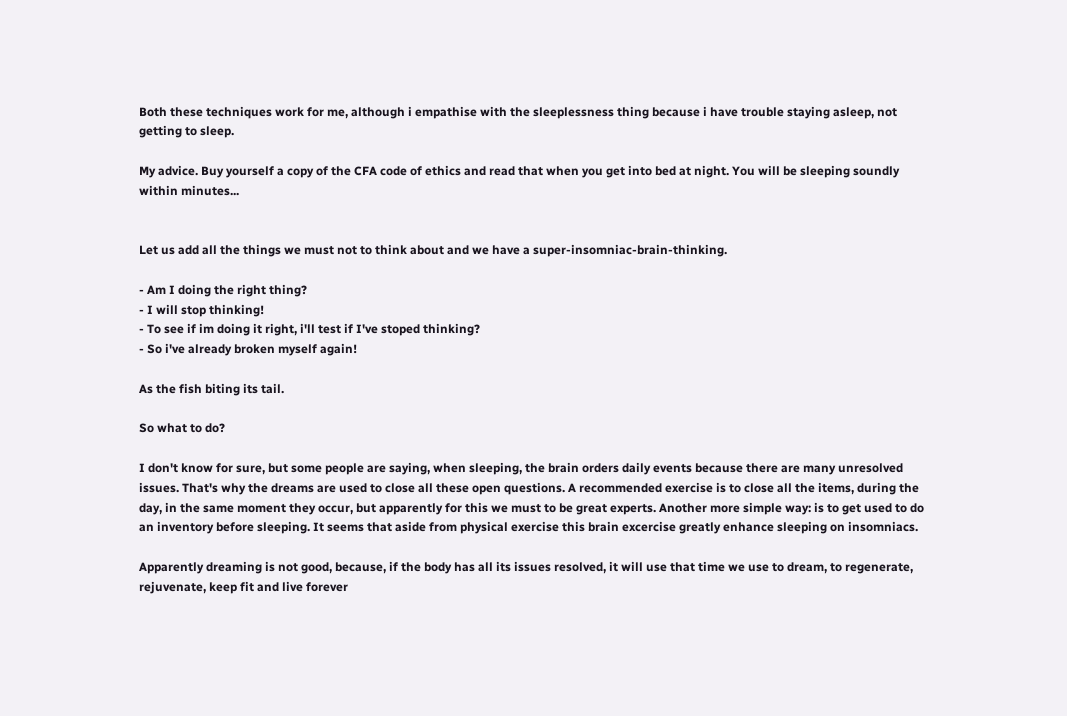Both these techniques work for me, although i empathise with the sleeplessness thing because i have trouble staying asleep, not getting to sleep.

My advice. Buy yourself a copy of the CFA code of ethics and read that when you get into bed at night. You will be sleeping soundly within minutes...


Let us add all the things we must not to think about and we have a super-insomniac-brain-thinking.

- Am I doing the right thing?
- I will stop thinking!
- To see if im doing it right, i'll test if I've stoped thinking?
- So i've already broken myself again!

As the fish biting its tail.

So what to do?

I don't know for sure, but some people are saying, when sleeping, the brain orders daily events because there are many unresolved issues. That's why the dreams are used to close all these open questions. A recommended exercise is to close all the items, during the day, in the same moment they occur, but apparently for this we must to be great experts. Another more simple way: is to get used to do an inventory before sleeping. It seems that aside from physical exercise this brain excercise greatly enhance sleeping on insomniacs.

Apparently dreaming is not good, because, if the body has all its issues resolved, it will use that time we use to dream, to regenerate, rejuvenate, keep fit and live forever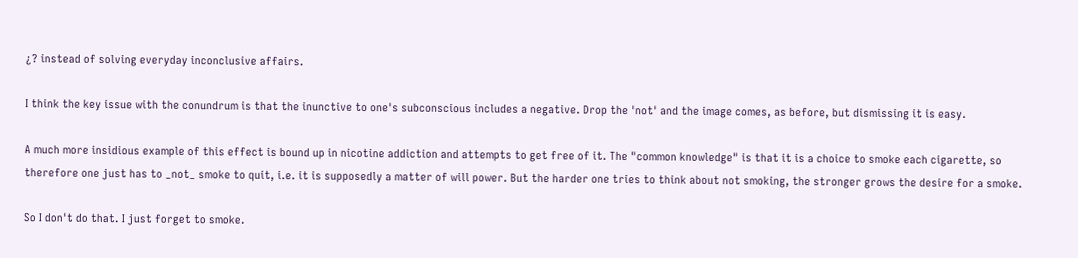¿? instead of solving everyday inconclusive affairs.

I think the key issue with the conundrum is that the inunctive to one's subconscious includes a negative. Drop the 'not' and the image comes, as before, but dismissing it is easy.

A much more insidious example of this effect is bound up in nicotine addiction and attempts to get free of it. The "common knowledge" is that it is a choice to smoke each cigarette, so therefore one just has to _not_ smoke to quit, i.e. it is supposedly a matter of will power. But the harder one tries to think about not smoking, the stronger grows the desire for a smoke.

So I don't do that. I just forget to smoke.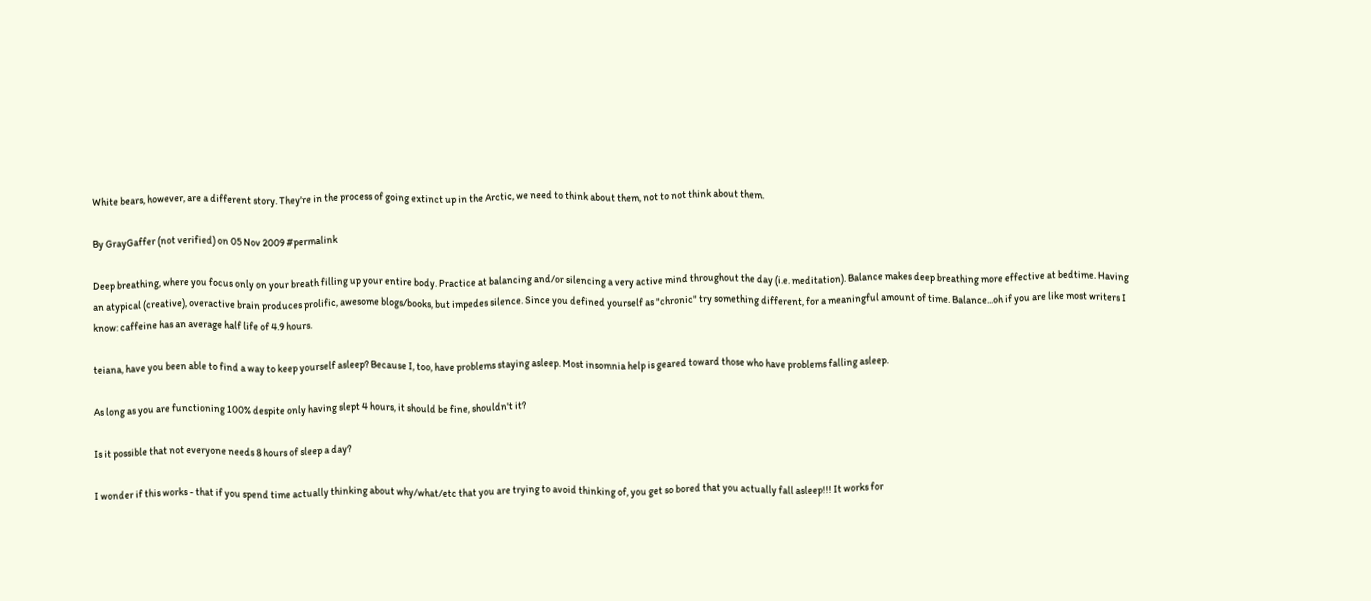White bears, however, are a different story. They're in the process of going extinct up in the Arctic, we need to think about them, not to not think about them.

By GrayGaffer (not verified) on 05 Nov 2009 #permalink

Deep breathing, where you focus only on your breath filling up your entire body. Practice at balancing and/or silencing a very active mind throughout the day (i.e. meditation). Balance makes deep breathing more effective at bedtime. Having an atypical (creative), overactive brain produces prolific, awesome blogs/books, but impedes silence. Since you defined yourself as "chronic" try something different, for a meaningful amount of time. Balance...oh if you are like most writers I know: caffeine has an average half life of 4.9 hours.

teiana, have you been able to find a way to keep yourself asleep? Because I, too, have problems staying asleep. Most insomnia help is geared toward those who have problems falling asleep.

As long as you are functioning 100% despite only having slept 4 hours, it should be fine, shouldn't it?

Is it possible that not everyone needs 8 hours of sleep a day?

I wonder if this works - that if you spend time actually thinking about why/what/etc that you are trying to avoid thinking of, you get so bored that you actually fall asleep!!! It works for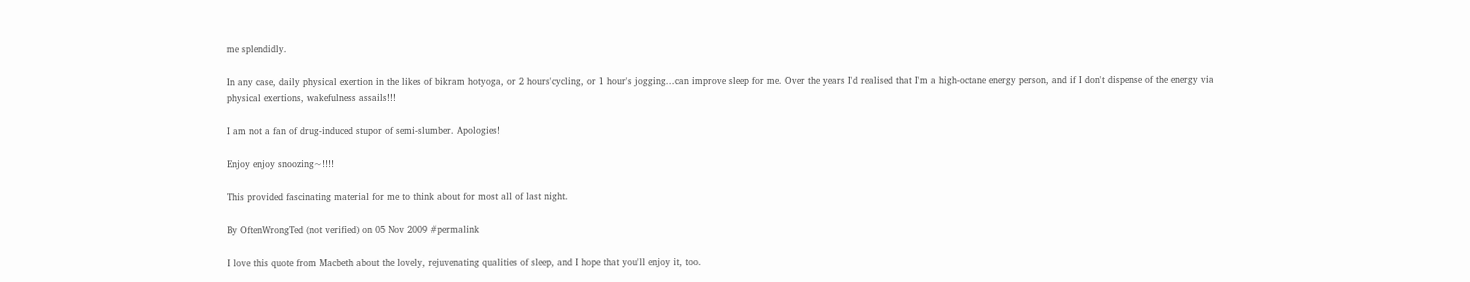me splendidly.

In any case, daily physical exertion in the likes of bikram hotyoga, or 2 hours'cycling, or 1 hour's jogging...can improve sleep for me. Over the years I'd realised that I'm a high-octane energy person, and if I don't dispense of the energy via physical exertions, wakefulness assails!!!

I am not a fan of drug-induced stupor of semi-slumber. Apologies!

Enjoy enjoy snoozing~!!!!

This provided fascinating material for me to think about for most all of last night.

By OftenWrongTed (not verified) on 05 Nov 2009 #permalink

I love this quote from Macbeth about the lovely, rejuvenating qualities of sleep, and I hope that you'll enjoy it, too.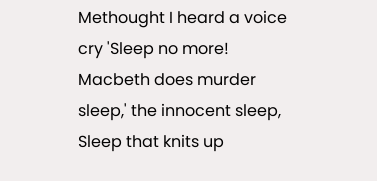Methought I heard a voice cry 'Sleep no more!
Macbeth does murder sleep,' the innocent sleep,
Sleep that knits up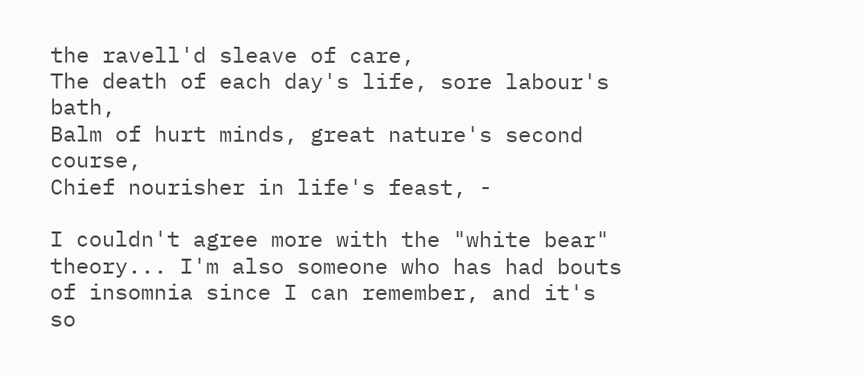the ravell'd sleave of care,
The death of each day's life, sore labour's bath,
Balm of hurt minds, great nature's second course,
Chief nourisher in life's feast, -

I couldn't agree more with the "white bear" theory... I'm also someone who has had bouts of insomnia since I can remember, and it's so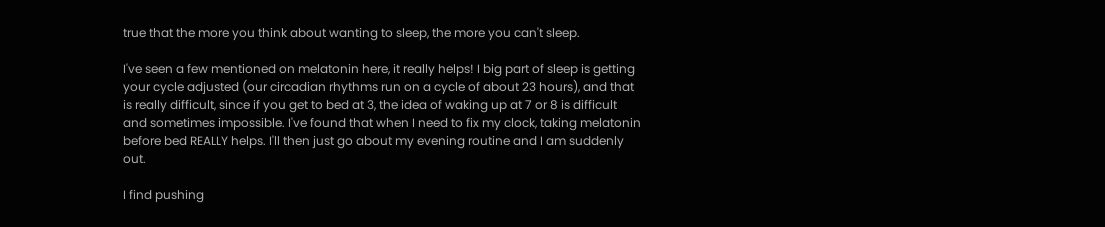true that the more you think about wanting to sleep, the more you can't sleep.

I've seen a few mentioned on melatonin here, it really helps! I big part of sleep is getting your cycle adjusted (our circadian rhythms run on a cycle of about 23 hours), and that is really difficult, since if you get to bed at 3, the idea of waking up at 7 or 8 is difficult and sometimes impossible. I've found that when I need to fix my clock, taking melatonin before bed REALLY helps. I'll then just go about my evening routine and I am suddenly out.

I find pushing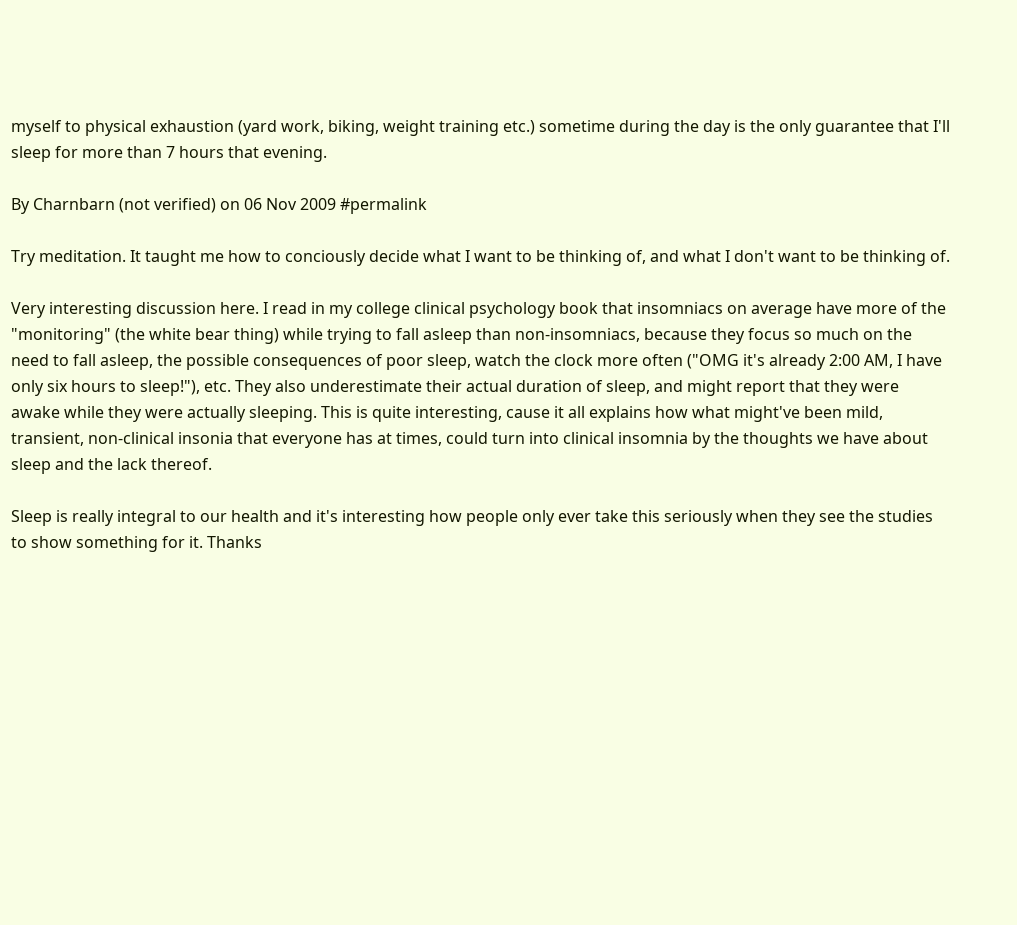myself to physical exhaustion (yard work, biking, weight training etc.) sometime during the day is the only guarantee that I'll sleep for more than 7 hours that evening.

By Charnbarn (not verified) on 06 Nov 2009 #permalink

Try meditation. It taught me how to conciously decide what I want to be thinking of, and what I don't want to be thinking of.

Very interesting discussion here. I read in my college clinical psychology book that insomniacs on average have more of the "monitoring" (the white bear thing) while trying to fall asleep than non-insomniacs, because they focus so much on the need to fall asleep, the possible consequences of poor sleep, watch the clock more often ("OMG it's already 2:00 AM, I have only six hours to sleep!"), etc. They also underestimate their actual duration of sleep, and might report that they were awake while they were actually sleeping. This is quite interesting, cause it all explains how what might've been mild, transient, non-clinical insonia that everyone has at times, could turn into clinical insomnia by the thoughts we have about sleep and the lack thereof.

Sleep is really integral to our health and it's interesting how people only ever take this seriously when they see the studies to show something for it. Thanks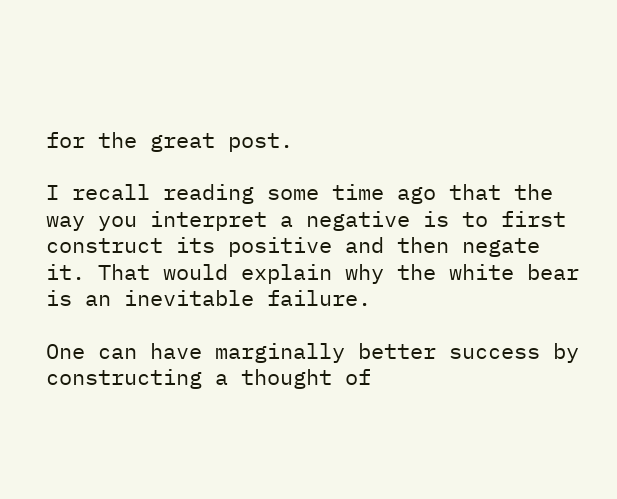for the great post.

I recall reading some time ago that the way you interpret a negative is to first construct its positive and then negate it. That would explain why the white bear is an inevitable failure.

One can have marginally better success by constructing a thought of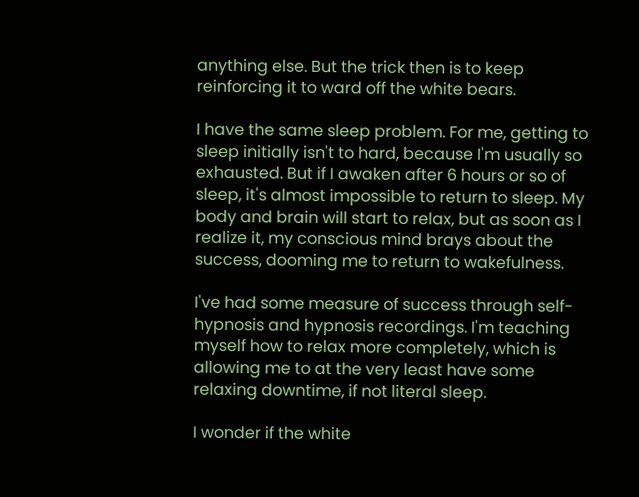anything else. But the trick then is to keep reinforcing it to ward off the white bears.

I have the same sleep problem. For me, getting to sleep initially isn't to hard, because I'm usually so exhausted. But if I awaken after 6 hours or so of sleep, it's almost impossible to return to sleep. My body and brain will start to relax, but as soon as I realize it, my conscious mind brays about the success, dooming me to return to wakefulness.

I've had some measure of success through self-hypnosis and hypnosis recordings. I'm teaching myself how to relax more completely, which is allowing me to at the very least have some relaxing downtime, if not literal sleep.

I wonder if the white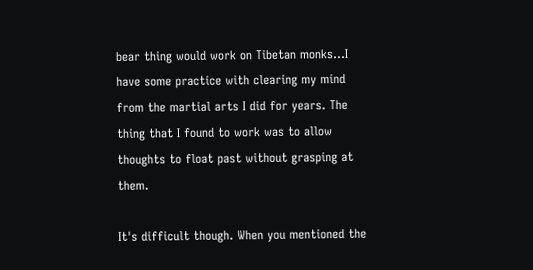bear thing would work on Tibetan monks...I have some practice with clearing my mind from the martial arts I did for years. The thing that I found to work was to allow thoughts to float past without grasping at them.

It's difficult though. When you mentioned the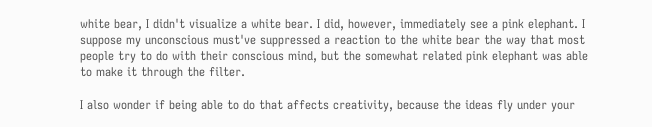white bear, I didn't visualize a white bear. I did, however, immediately see a pink elephant. I suppose my unconscious must've suppressed a reaction to the white bear the way that most people try to do with their conscious mind, but the somewhat related pink elephant was able to make it through the filter.

I also wonder if being able to do that affects creativity, because the ideas fly under your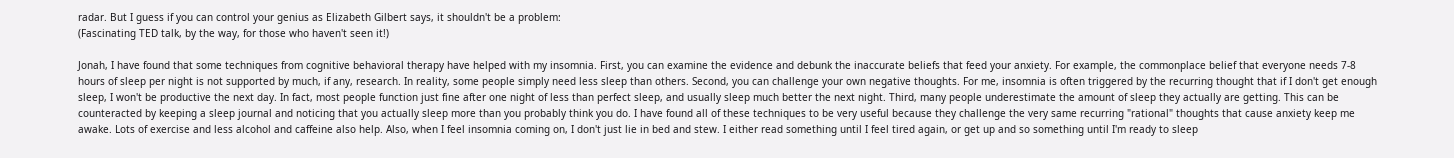radar. But I guess if you can control your genius as Elizabeth Gilbert says, it shouldn't be a problem:
(Fascinating TED talk, by the way, for those who haven't seen it!)

Jonah, I have found that some techniques from cognitive behavioral therapy have helped with my insomnia. First, you can examine the evidence and debunk the inaccurate beliefs that feed your anxiety. For example, the commonplace belief that everyone needs 7-8 hours of sleep per night is not supported by much, if any, research. In reality, some people simply need less sleep than others. Second, you can challenge your own negative thoughts. For me, insomnia is often triggered by the recurring thought that if I don't get enough sleep, I won't be productive the next day. In fact, most people function just fine after one night of less than perfect sleep, and usually sleep much better the next night. Third, many people underestimate the amount of sleep they actually are getting. This can be counteracted by keeping a sleep journal and noticing that you actually sleep more than you probably think you do. I have found all of these techniques to be very useful because they challenge the very same recurring "rational" thoughts that cause anxiety keep me awake. Lots of exercise and less alcohol and caffeine also help. Also, when I feel insomnia coming on, I don't just lie in bed and stew. I either read something until I feel tired again, or get up and so something until I'm ready to sleep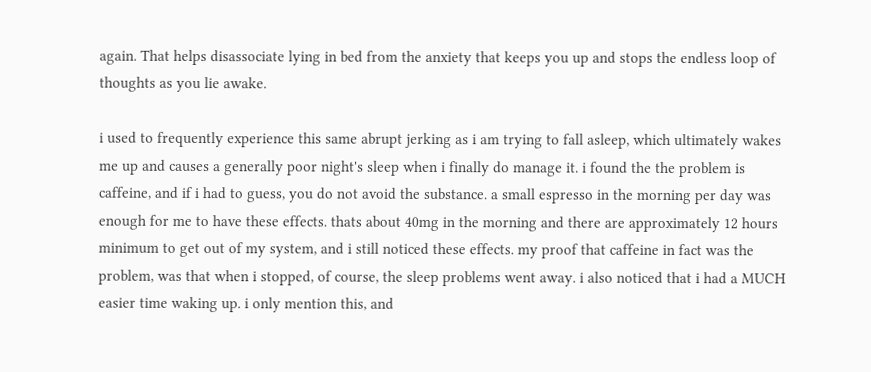again. That helps disassociate lying in bed from the anxiety that keeps you up and stops the endless loop of thoughts as you lie awake.

i used to frequently experience this same abrupt jerking as i am trying to fall asleep, which ultimately wakes me up and causes a generally poor night's sleep when i finally do manage it. i found the the problem is caffeine, and if i had to guess, you do not avoid the substance. a small espresso in the morning per day was enough for me to have these effects. thats about 40mg in the morning and there are approximately 12 hours minimum to get out of my system, and i still noticed these effects. my proof that caffeine in fact was the problem, was that when i stopped, of course, the sleep problems went away. i also noticed that i had a MUCH easier time waking up. i only mention this, and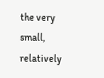the very small, relatively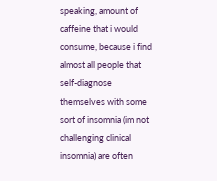speaking, amount of caffeine that i would consume, because i find almost all people that self-diagnose themselves with some sort of insomnia (im not challenging clinical insomnia) are often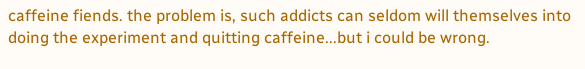caffeine fiends. the problem is, such addicts can seldom will themselves into doing the experiment and quitting caffeine...but i could be wrong.